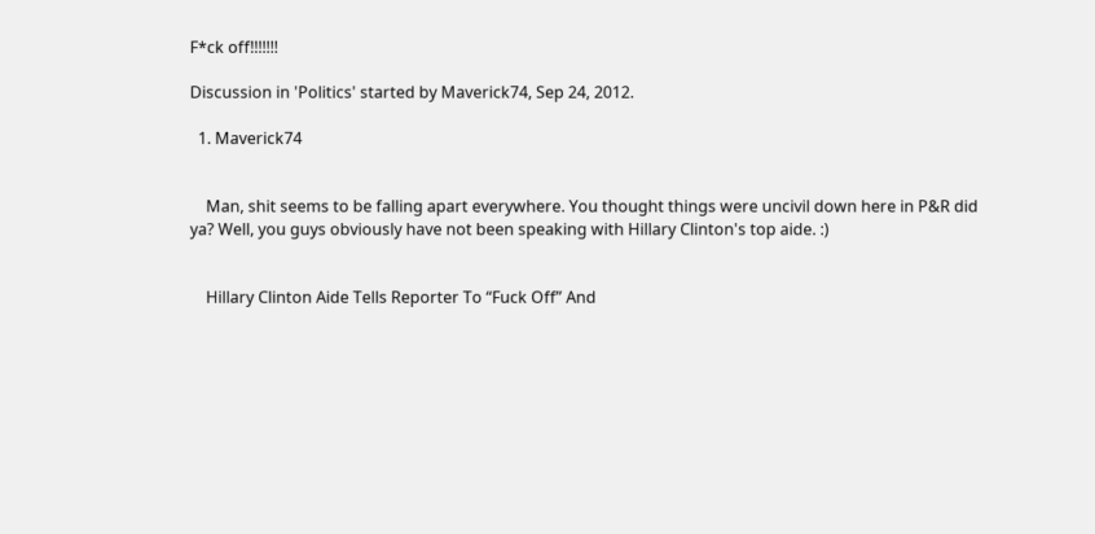F*ck off!!!!!!!

Discussion in 'Politics' started by Maverick74, Sep 24, 2012.

  1. Maverick74


    Man, shit seems to be falling apart everywhere. You thought things were uncivil down here in P&R did ya? Well, you guys obviously have not been speaking with Hillary Clinton's top aide. :)


    Hillary Clinton Aide Tells Reporter To “Fuck Off” And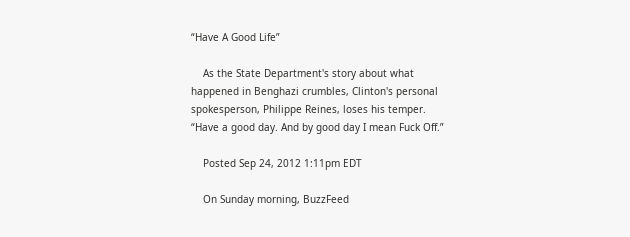“Have A Good Life”

    As the State Department's story about what happened in Benghazi crumbles, Clinton's personal spokesperson, Philippe Reines, loses his temper. “Have a good day. And by good day I mean Fuck Off.”

    Posted Sep 24, 2012 1:11pm EDT

    On Sunday morning, BuzzFeed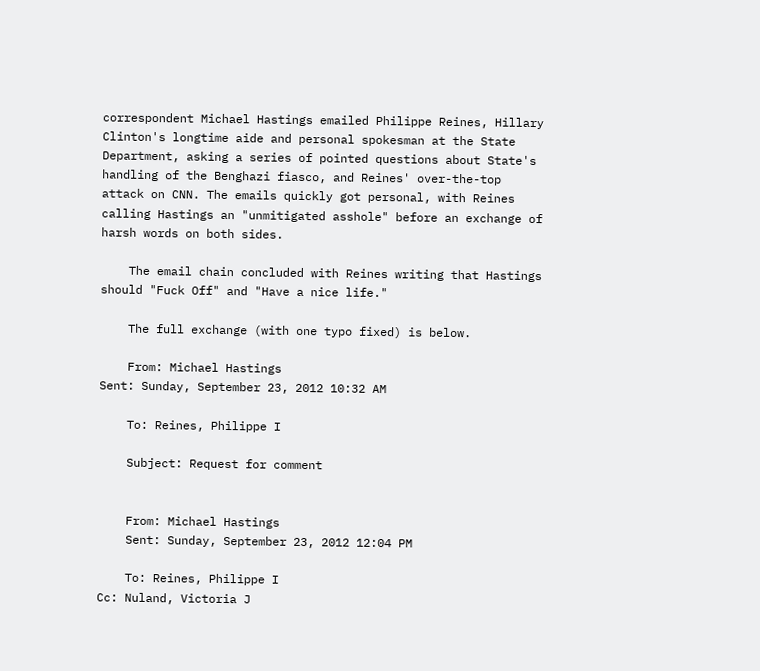correspondent Michael Hastings emailed Philippe Reines, Hillary Clinton's longtime aide and personal spokesman at the State Department, asking a series of pointed questions about State's handling of the Benghazi fiasco, and Reines' over-the-top attack on CNN. The emails quickly got personal, with Reines calling Hastings an "unmitigated asshole" before an exchange of harsh words on both sides.

    The email chain concluded with Reines writing that Hastings should "Fuck Off" and "Have a nice life."

    The full exchange (with one typo fixed) is below.

    From: Michael Hastings
Sent: Sunday, September 23, 2012 10:32 AM

    To: Reines, Philippe I

    Subject: Request for comment


    From: Michael Hastings
    Sent: Sunday, September 23, 2012 12:04 PM

    To: Reines, Philippe I
Cc: Nuland, Victoria J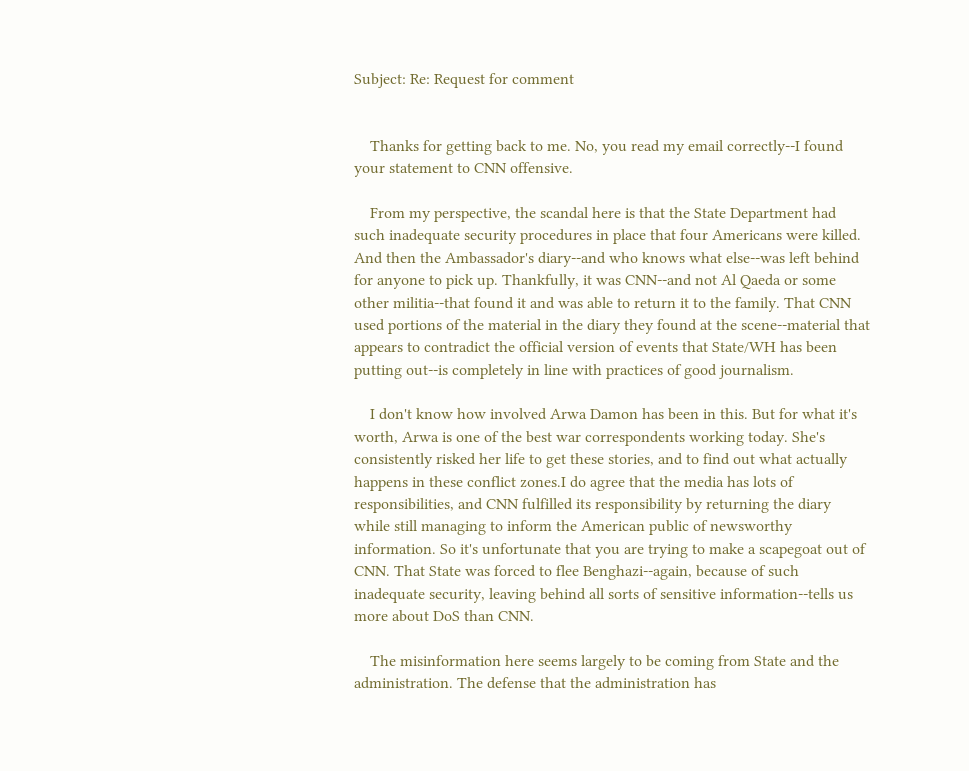Subject: Re: Request for comment


    Thanks for getting back to me. No, you read my email correctly--I found your statement to CNN offensive.

    From my perspective, the scandal here is that the State Department had such inadequate security procedures in place that four Americans were killed. And then the Ambassador's diary--and who knows what else--was left behind for anyone to pick up. Thankfully, it was CNN--and not Al Qaeda or some other militia--that found it and was able to return it to the family. That CNN used portions of the material in the diary they found at the scene--material that appears to contradict the official version of events that State/WH has been putting out--is completely in line with practices of good journalism.

    I don't know how involved Arwa Damon has been in this. But for what it's worth, Arwa is one of the best war correspondents working today. She's consistently risked her life to get these stories, and to find out what actually happens in these conflict zones.I do agree that the media has lots of responsibilities, and CNN fulfilled its responsibility by returning the diary while still managing to inform the American public of newsworthy information. So it's unfortunate that you are trying to make a scapegoat out of CNN. That State was forced to flee Benghazi--again, because of such inadequate security, leaving behind all sorts of sensitive information--tells us more about DoS than CNN.

    The misinformation here seems largely to be coming from State and the administration. The defense that the administration has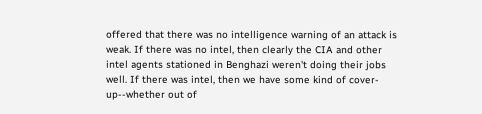offered that there was no intelligence warning of an attack is weak. If there was no intel, then clearly the CIA and other intel agents stationed in Benghazi weren't doing their jobs well. If there was intel, then we have some kind of cover-up--whether out of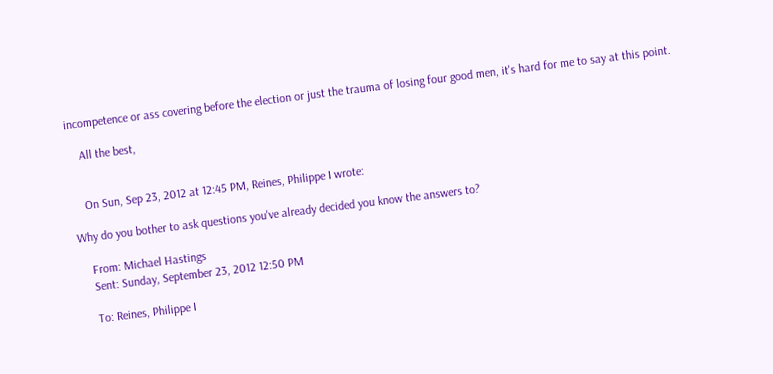incompetence or ass covering before the election or just the trauma of losing four good men, it's hard for me to say at this point.

    All the best,


    On Sun, Sep 23, 2012 at 12:45 PM, Reines, Philippe I wrote:

Why do you bother to ask questions you've already decided you know the answers to?

    From: Michael Hastings
    Sent: Sunday, September 23, 2012 12:50 PM

    To: Reines, Philippe I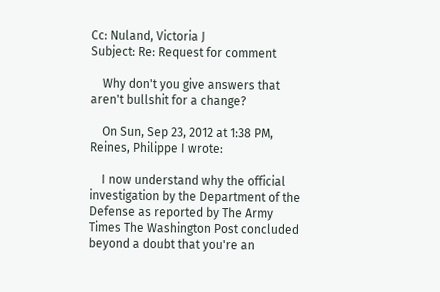Cc: Nuland, Victoria J
Subject: Re: Request for comment

    Why don't you give answers that aren't bullshit for a change?

    On Sun, Sep 23, 2012 at 1:38 PM, Reines, Philippe I wrote:

    I now understand why the official investigation by the Department of the Defense as reported by The Army Times The Washington Post concluded beyond a doubt that you're an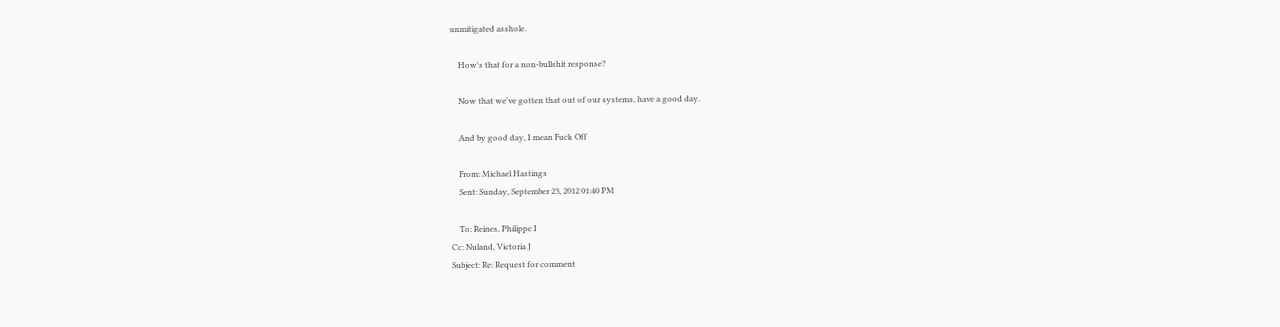unmitigated asshole.

    How's that for a non-bullshit response?

    Now that we've gotten that out of our systems, have a good day.

    And by good day, I mean Fuck Off

    From: Michael Hastings
    Sent: Sunday, September 23, 2012 01:40 PM

    To: Reines, Philippe I
Cc: Nuland, Victoria J
Subject: Re: Request for comment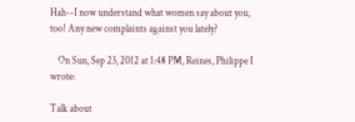Hah--I now understand what women say about you, too! Any new complaints against you lately?

    On Sun, Sep 23, 2012 at 1:48 PM, Reines, Philippe I wrote:

Talk about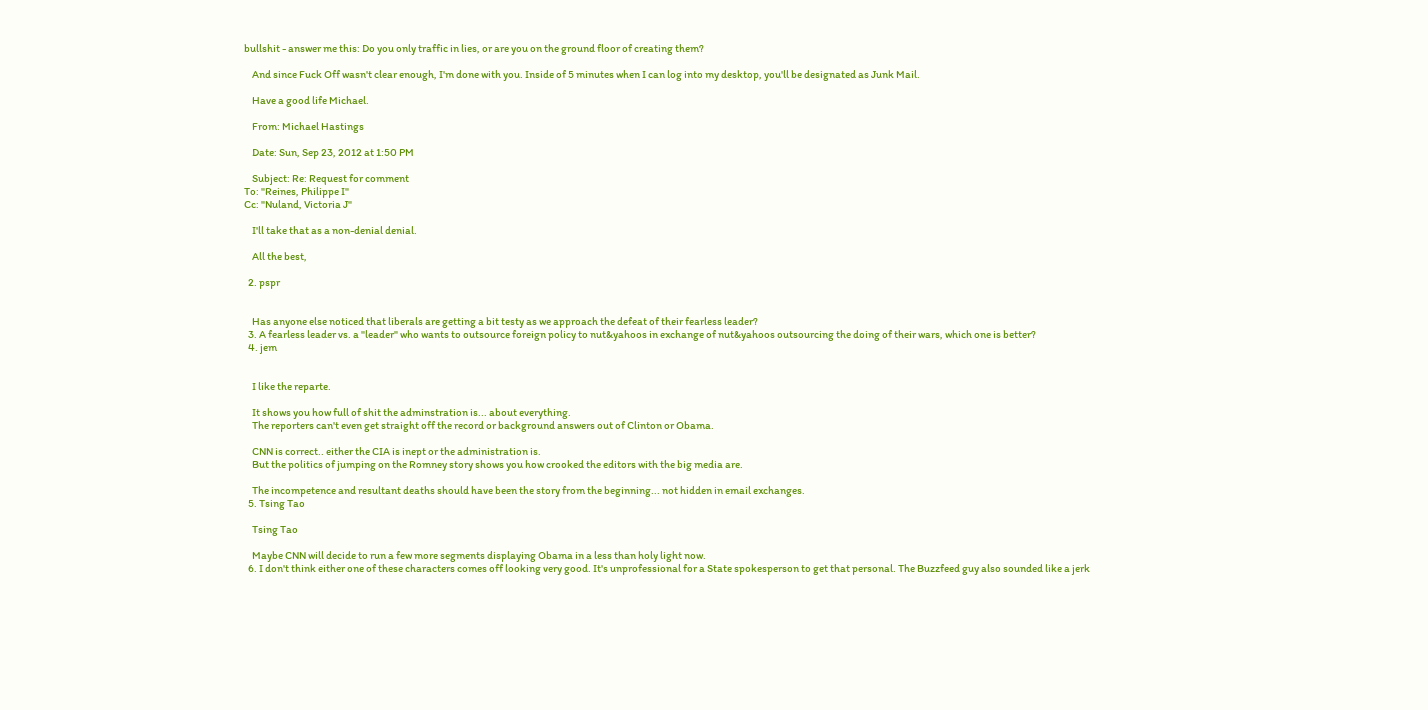bullshit - answer me this: Do you only traffic in lies, or are you on the ground floor of creating them?

    And since Fuck Off wasn't clear enough, I'm done with you. Inside of 5 minutes when I can log into my desktop, you'll be designated as Junk Mail.

    Have a good life Michael.

    From: Michael Hastings

    Date: Sun, Sep 23, 2012 at 1:50 PM

    Subject: Re: Request for comment
To: "Reines, Philippe I"
Cc: "Nuland, Victoria J"

    I'll take that as a non-denial denial.

    All the best,

  2. pspr


    Has anyone else noticed that liberals are getting a bit testy as we approach the defeat of their fearless leader?
  3. A fearless leader vs. a "leader" who wants to outsource foreign policy to nut&yahoos in exchange of nut&yahoos outsourcing the doing of their wars, which one is better?
  4. jem


    I like the reparte.

    It shows you how full of shit the adminstration is... about everything.
    The reporters can't even get straight off the record or background answers out of Clinton or Obama.

    CNN is correct.. either the CIA is inept or the administration is.
    But the politics of jumping on the Romney story shows you how crooked the editors with the big media are.

    The incompetence and resultant deaths should have been the story from the beginning... not hidden in email exchanges.
  5. Tsing Tao

    Tsing Tao

    Maybe CNN will decide to run a few more segments displaying Obama in a less than holy light now.
  6. I don't think either one of these characters comes off looking very good. It's unprofessional for a State spokesperson to get that personal. The Buzzfeed guy also sounded like a jerk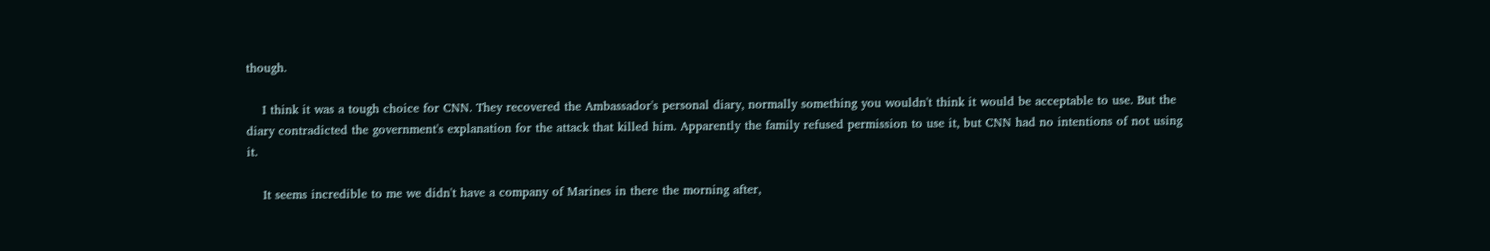though.

    I think it was a tough choice for CNN. They recovered the Ambassador's personal diary, normally something you wouldn't think it would be acceptable to use. But the diary contradicted the government's explanation for the attack that killed him. Apparently the family refused permission to use it, but CNN had no intentions of not using it.

    It seems incredible to me we didn't have a company of Marines in there the morning after,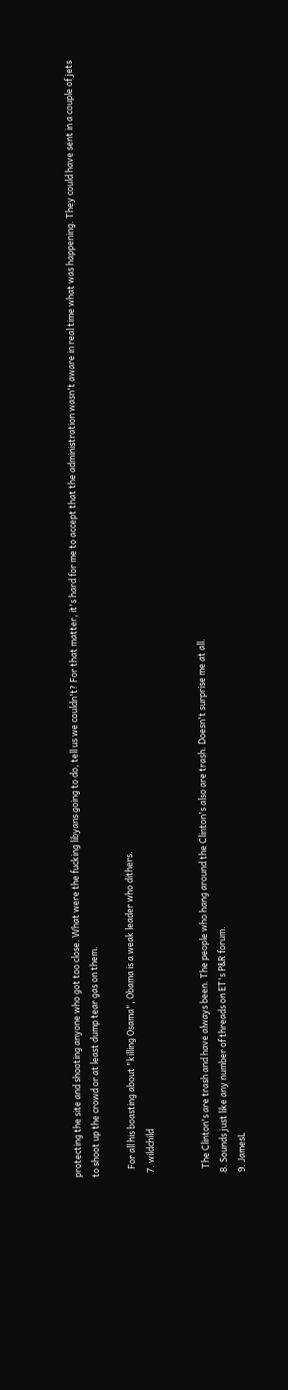protecting the site and shooting anyone who got too close. What were the fucking libyans going to do, tell us we couldn't? For that matter, it's hard for me to accept that the administration wasn't aware in real time what was happening. They could have sent in a couple of jets to shoot up the crowd or at least dump tear gas on them.

    For all his boasting about "killing Osama", Obama is a weak leader who dithers.
  7. wildchild


    The Clinton's are trash and have always been. The people who hang around the Clinton's also are trash. Doesn't surprise me at all.
  8. Sounds just like any number of threads on ET's P&R forum.
  9. JamesL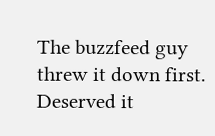The buzzfeed guy threw it down first. Deserved it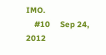IMO.
    #10     Sep 24, 2012